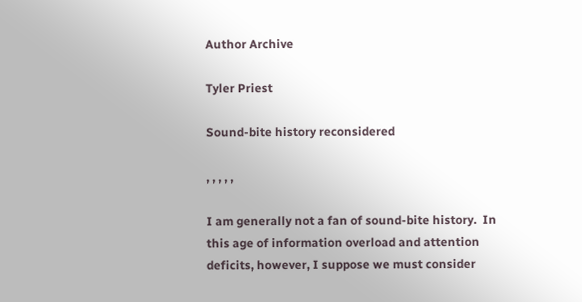Author Archive

Tyler Priest

Sound-bite history reconsidered

, , , , ,

I am generally not a fan of sound-bite history.  In this age of information overload and attention deficits, however, I suppose we must consider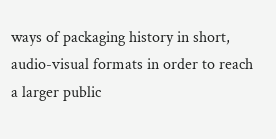ways of packaging history in short, audio-visual formats in order to reach a larger public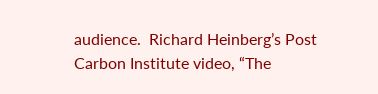audience.  Richard Heinberg’s Post Carbon Institute video, “The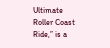Ultimate Roller Coast Ride,” is a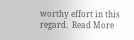worthy effort in this regard.  Read More